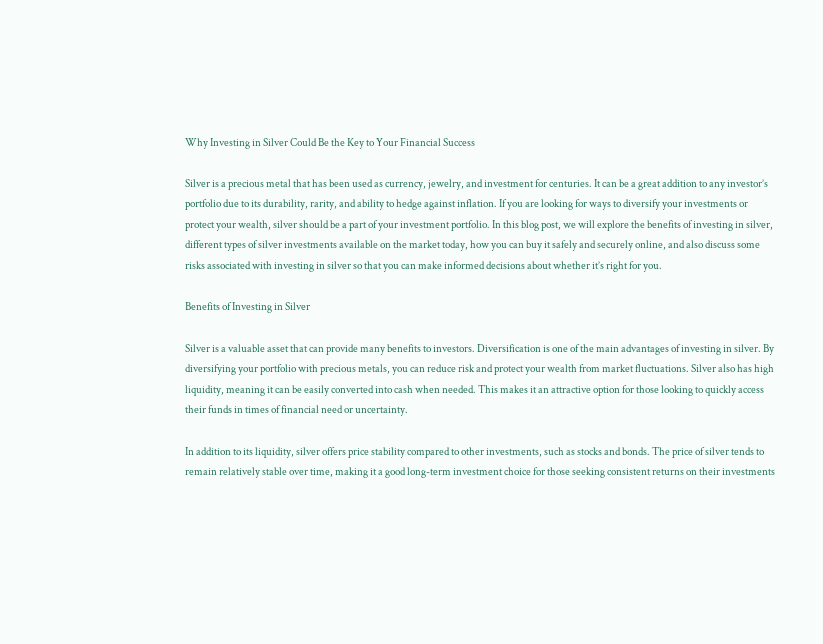Why Investing in Silver Could Be the Key to Your Financial Success

Silver is a precious metal that has been used as currency, jewelry, and investment for centuries. It can be a great addition to any investor’s portfolio due to its durability, rarity, and ability to hedge against inflation. If you are looking for ways to diversify your investments or protect your wealth, silver should be a part of your investment portfolio. In this blog post, we will explore the benefits of investing in silver, different types of silver investments available on the market today, how you can buy it safely and securely online, and also discuss some risks associated with investing in silver so that you can make informed decisions about whether it’s right for you.

Benefits of Investing in Silver

Silver is a valuable asset that can provide many benefits to investors. Diversification is one of the main advantages of investing in silver. By diversifying your portfolio with precious metals, you can reduce risk and protect your wealth from market fluctuations. Silver also has high liquidity, meaning it can be easily converted into cash when needed. This makes it an attractive option for those looking to quickly access their funds in times of financial need or uncertainty.

In addition to its liquidity, silver offers price stability compared to other investments, such as stocks and bonds. The price of silver tends to remain relatively stable over time, making it a good long-term investment choice for those seeking consistent returns on their investments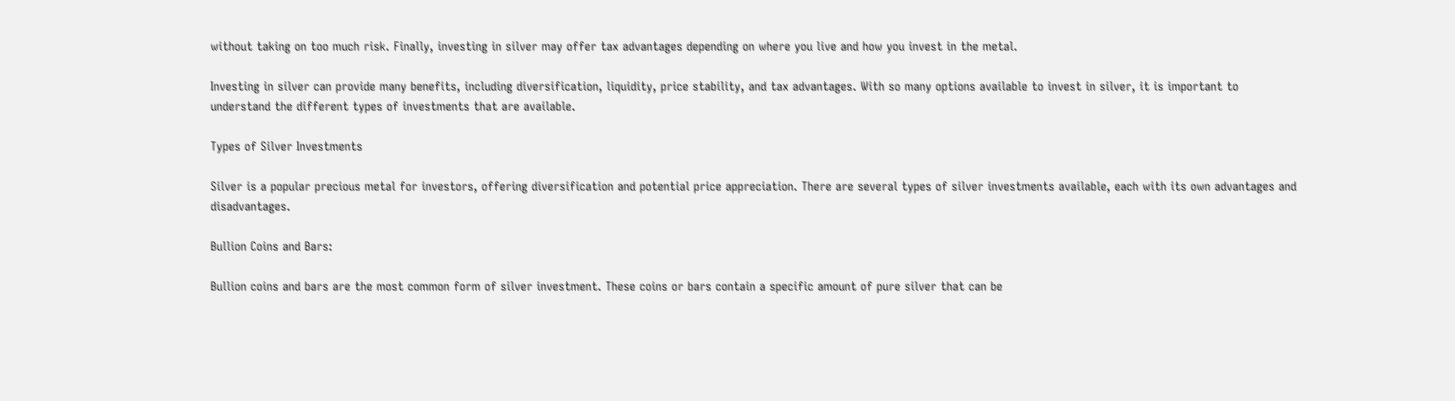without taking on too much risk. Finally, investing in silver may offer tax advantages depending on where you live and how you invest in the metal.

Investing in silver can provide many benefits, including diversification, liquidity, price stability, and tax advantages. With so many options available to invest in silver, it is important to understand the different types of investments that are available.

Types of Silver Investments

Silver is a popular precious metal for investors, offering diversification and potential price appreciation. There are several types of silver investments available, each with its own advantages and disadvantages.

Bullion Coins and Bars:

Bullion coins and bars are the most common form of silver investment. These coins or bars contain a specific amount of pure silver that can be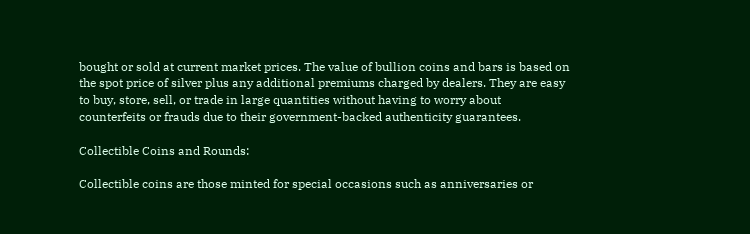bought or sold at current market prices. The value of bullion coins and bars is based on the spot price of silver plus any additional premiums charged by dealers. They are easy to buy, store, sell, or trade in large quantities without having to worry about counterfeits or frauds due to their government-backed authenticity guarantees.

Collectible Coins and Rounds:

Collectible coins are those minted for special occasions such as anniversaries or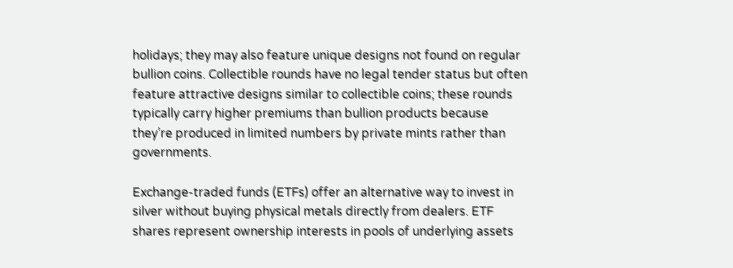holidays; they may also feature unique designs not found on regular bullion coins. Collectible rounds have no legal tender status but often feature attractive designs similar to collectible coins; these rounds typically carry higher premiums than bullion products because they’re produced in limited numbers by private mints rather than governments.

Exchange-traded funds (ETFs) offer an alternative way to invest in silver without buying physical metals directly from dealers. ETF shares represent ownership interests in pools of underlying assets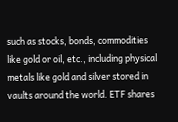such as stocks, bonds, commodities like gold or oil, etc., including physical metals like gold and silver stored in vaults around the world. ETF shares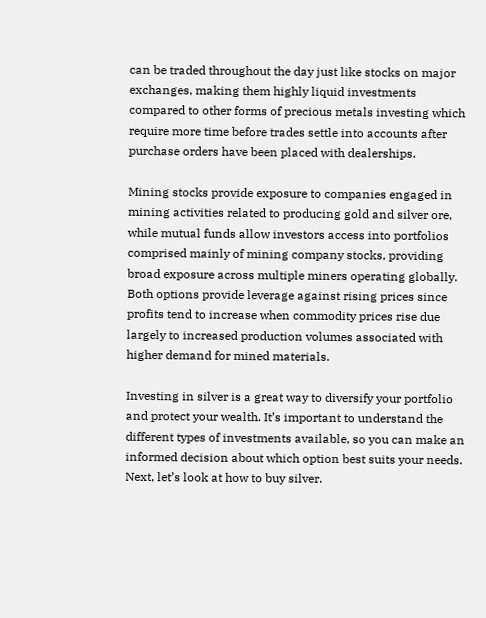can be traded throughout the day just like stocks on major exchanges, making them highly liquid investments compared to other forms of precious metals investing which require more time before trades settle into accounts after purchase orders have been placed with dealerships.

Mining stocks provide exposure to companies engaged in mining activities related to producing gold and silver ore, while mutual funds allow investors access into portfolios comprised mainly of mining company stocks, providing broad exposure across multiple miners operating globally. Both options provide leverage against rising prices since profits tend to increase when commodity prices rise due largely to increased production volumes associated with higher demand for mined materials.

Investing in silver is a great way to diversify your portfolio and protect your wealth. It’s important to understand the different types of investments available, so you can make an informed decision about which option best suits your needs. Next, let’s look at how to buy silver.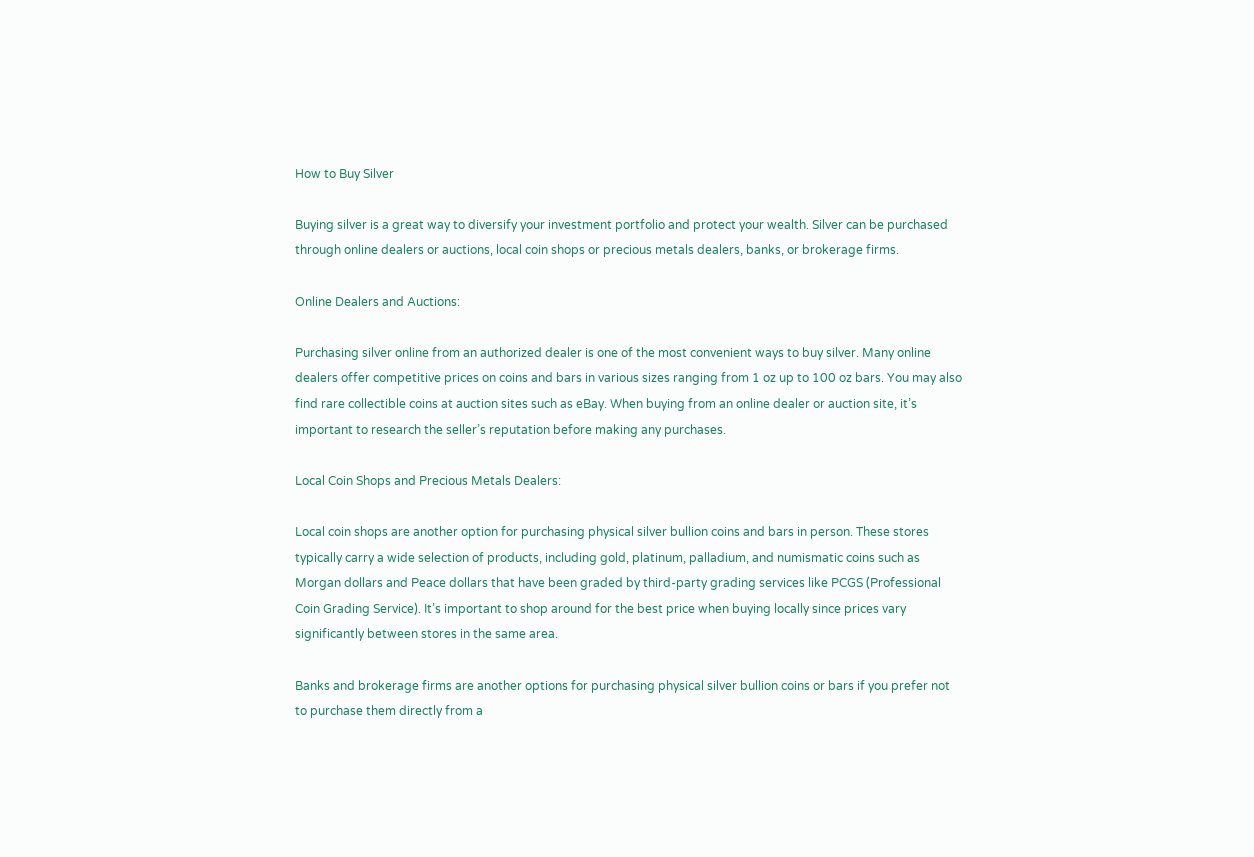How to Buy Silver

Buying silver is a great way to diversify your investment portfolio and protect your wealth. Silver can be purchased through online dealers or auctions, local coin shops or precious metals dealers, banks, or brokerage firms.

Online Dealers and Auctions:

Purchasing silver online from an authorized dealer is one of the most convenient ways to buy silver. Many online dealers offer competitive prices on coins and bars in various sizes ranging from 1 oz up to 100 oz bars. You may also find rare collectible coins at auction sites such as eBay. When buying from an online dealer or auction site, it’s important to research the seller’s reputation before making any purchases.

Local Coin Shops and Precious Metals Dealers:

Local coin shops are another option for purchasing physical silver bullion coins and bars in person. These stores typically carry a wide selection of products, including gold, platinum, palladium, and numismatic coins such as Morgan dollars and Peace dollars that have been graded by third-party grading services like PCGS (Professional Coin Grading Service). It’s important to shop around for the best price when buying locally since prices vary significantly between stores in the same area.

Banks and brokerage firms are another options for purchasing physical silver bullion coins or bars if you prefer not to purchase them directly from a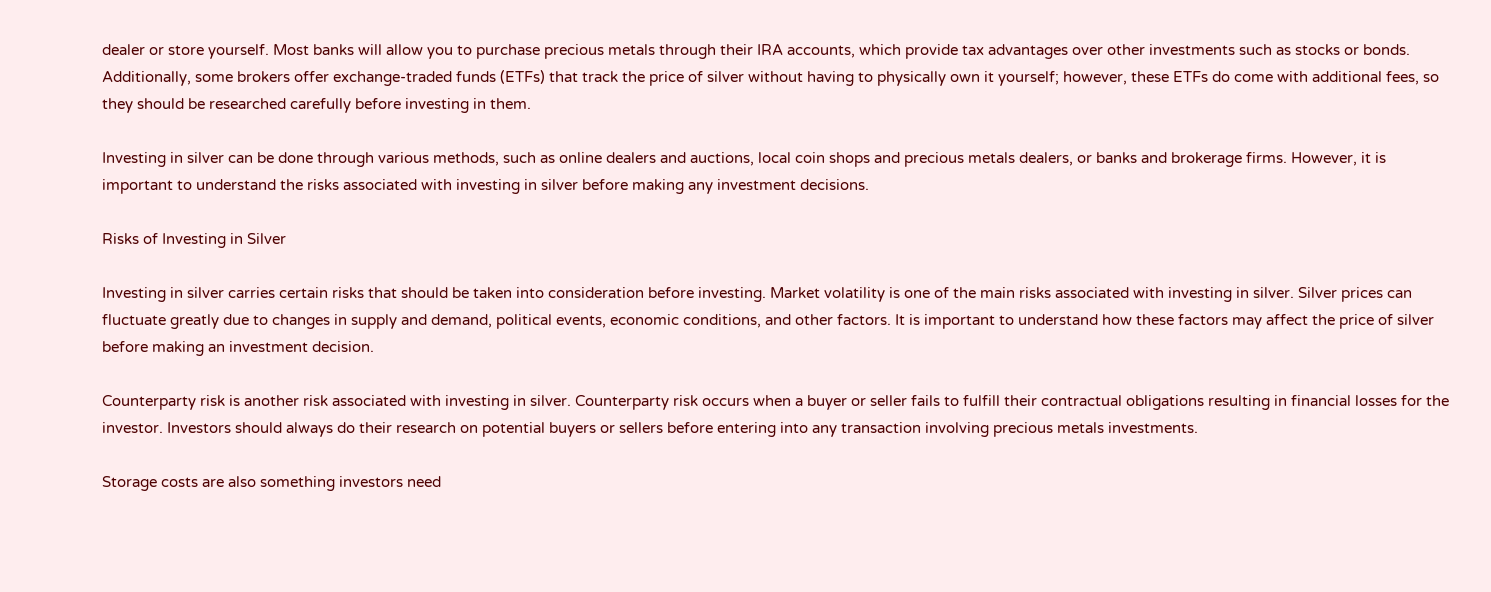dealer or store yourself. Most banks will allow you to purchase precious metals through their IRA accounts, which provide tax advantages over other investments such as stocks or bonds. Additionally, some brokers offer exchange-traded funds (ETFs) that track the price of silver without having to physically own it yourself; however, these ETFs do come with additional fees, so they should be researched carefully before investing in them.

Investing in silver can be done through various methods, such as online dealers and auctions, local coin shops and precious metals dealers, or banks and brokerage firms. However, it is important to understand the risks associated with investing in silver before making any investment decisions.

Risks of Investing in Silver

Investing in silver carries certain risks that should be taken into consideration before investing. Market volatility is one of the main risks associated with investing in silver. Silver prices can fluctuate greatly due to changes in supply and demand, political events, economic conditions, and other factors. It is important to understand how these factors may affect the price of silver before making an investment decision.

Counterparty risk is another risk associated with investing in silver. Counterparty risk occurs when a buyer or seller fails to fulfill their contractual obligations resulting in financial losses for the investor. Investors should always do their research on potential buyers or sellers before entering into any transaction involving precious metals investments.

Storage costs are also something investors need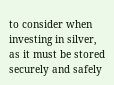to consider when investing in silver, as it must be stored securely and safely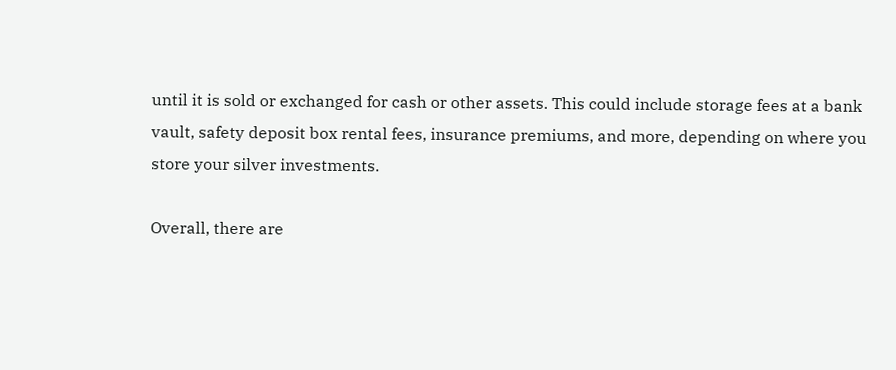until it is sold or exchanged for cash or other assets. This could include storage fees at a bank vault, safety deposit box rental fees, insurance premiums, and more, depending on where you store your silver investments.

Overall, there are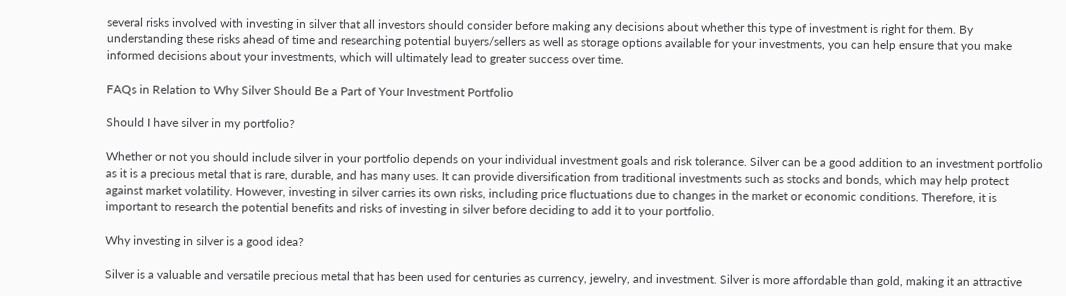several risks involved with investing in silver that all investors should consider before making any decisions about whether this type of investment is right for them. By understanding these risks ahead of time and researching potential buyers/sellers as well as storage options available for your investments, you can help ensure that you make informed decisions about your investments, which will ultimately lead to greater success over time.

FAQs in Relation to Why Silver Should Be a Part of Your Investment Portfolio

Should I have silver in my portfolio?

Whether or not you should include silver in your portfolio depends on your individual investment goals and risk tolerance. Silver can be a good addition to an investment portfolio as it is a precious metal that is rare, durable, and has many uses. It can provide diversification from traditional investments such as stocks and bonds, which may help protect against market volatility. However, investing in silver carries its own risks, including price fluctuations due to changes in the market or economic conditions. Therefore, it is important to research the potential benefits and risks of investing in silver before deciding to add it to your portfolio.

Why investing in silver is a good idea?

Silver is a valuable and versatile precious metal that has been used for centuries as currency, jewelry, and investment. Silver is more affordable than gold, making it an attractive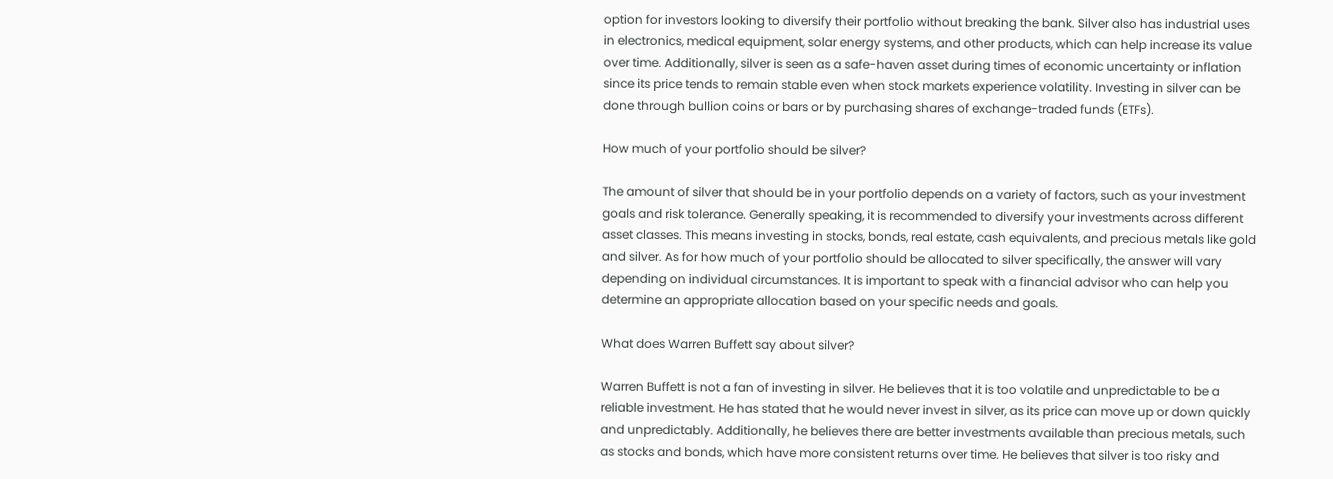option for investors looking to diversify their portfolio without breaking the bank. Silver also has industrial uses in electronics, medical equipment, solar energy systems, and other products, which can help increase its value over time. Additionally, silver is seen as a safe-haven asset during times of economic uncertainty or inflation since its price tends to remain stable even when stock markets experience volatility. Investing in silver can be done through bullion coins or bars or by purchasing shares of exchange-traded funds (ETFs).

How much of your portfolio should be silver?

The amount of silver that should be in your portfolio depends on a variety of factors, such as your investment goals and risk tolerance. Generally speaking, it is recommended to diversify your investments across different asset classes. This means investing in stocks, bonds, real estate, cash equivalents, and precious metals like gold and silver. As for how much of your portfolio should be allocated to silver specifically, the answer will vary depending on individual circumstances. It is important to speak with a financial advisor who can help you determine an appropriate allocation based on your specific needs and goals.

What does Warren Buffett say about silver?

Warren Buffett is not a fan of investing in silver. He believes that it is too volatile and unpredictable to be a reliable investment. He has stated that he would never invest in silver, as its price can move up or down quickly and unpredictably. Additionally, he believes there are better investments available than precious metals, such as stocks and bonds, which have more consistent returns over time. He believes that silver is too risky and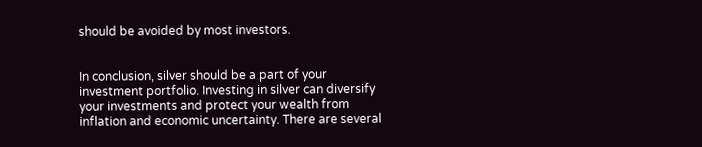should be avoided by most investors.


In conclusion, silver should be a part of your investment portfolio. Investing in silver can diversify your investments and protect your wealth from inflation and economic uncertainty. There are several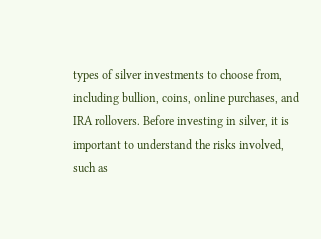types of silver investments to choose from, including bullion, coins, online purchases, and IRA rollovers. Before investing in silver, it is important to understand the risks involved, such as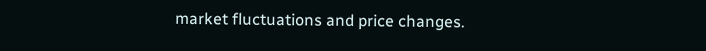market fluctuations and price changes.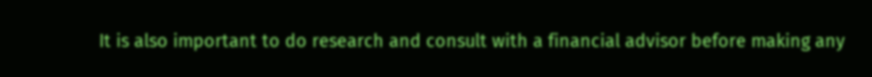It is also important to do research and consult with a financial advisor before making any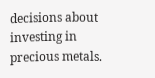decisions about investing in precious metals.